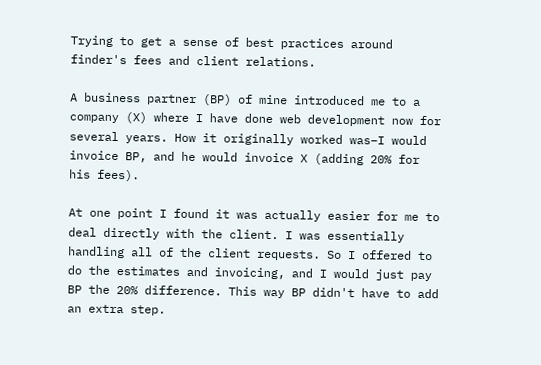Trying to get a sense of best practices around finder's fees and client relations.

A business partner (BP) of mine introduced me to a company (X) where I have done web development now for several years. How it originally worked was–I would invoice BP, and he would invoice X (adding 20% for his fees).

At one point I found it was actually easier for me to deal directly with the client. I was essentially handling all of the client requests. So I offered to do the estimates and invoicing, and I would just pay BP the 20% difference. This way BP didn't have to add an extra step.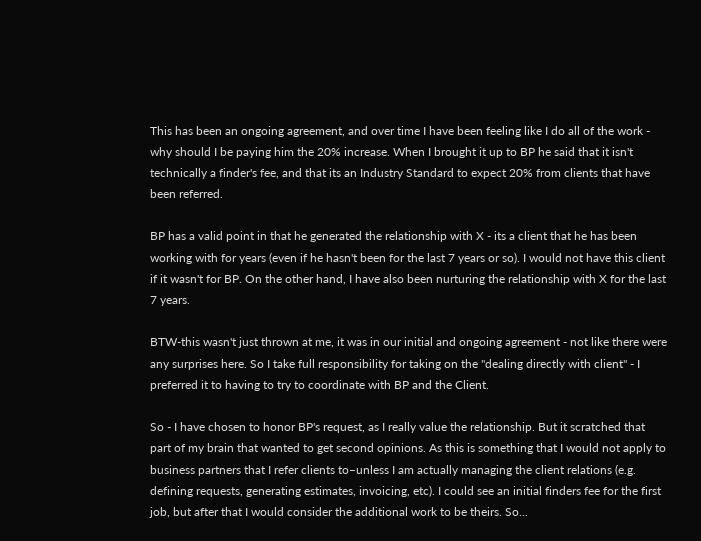This has been an ongoing agreement, and over time I have been feeling like I do all of the work - why should I be paying him the 20% increase. When I brought it up to BP he said that it isn't technically a finder's fee, and that its an Industry Standard to expect 20% from clients that have been referred.

BP has a valid point in that he generated the relationship with X - its a client that he has been working with for years (even if he hasn't been for the last 7 years or so). I would not have this client if it wasn't for BP. On the other hand, I have also been nurturing the relationship with X for the last 7 years.

BTW-this wasn't just thrown at me, it was in our initial and ongoing agreement - not like there were any surprises here. So I take full responsibility for taking on the "dealing directly with client" - I preferred it to having to try to coordinate with BP and the Client.

So - I have chosen to honor BP's request, as I really value the relationship. But it scratched that part of my brain that wanted to get second opinions. As this is something that I would not apply to business partners that I refer clients to–unless I am actually managing the client relations (e.g. defining requests, generating estimates, invoicing, etc). I could see an initial finders fee for the first job, but after that I would consider the additional work to be theirs. So...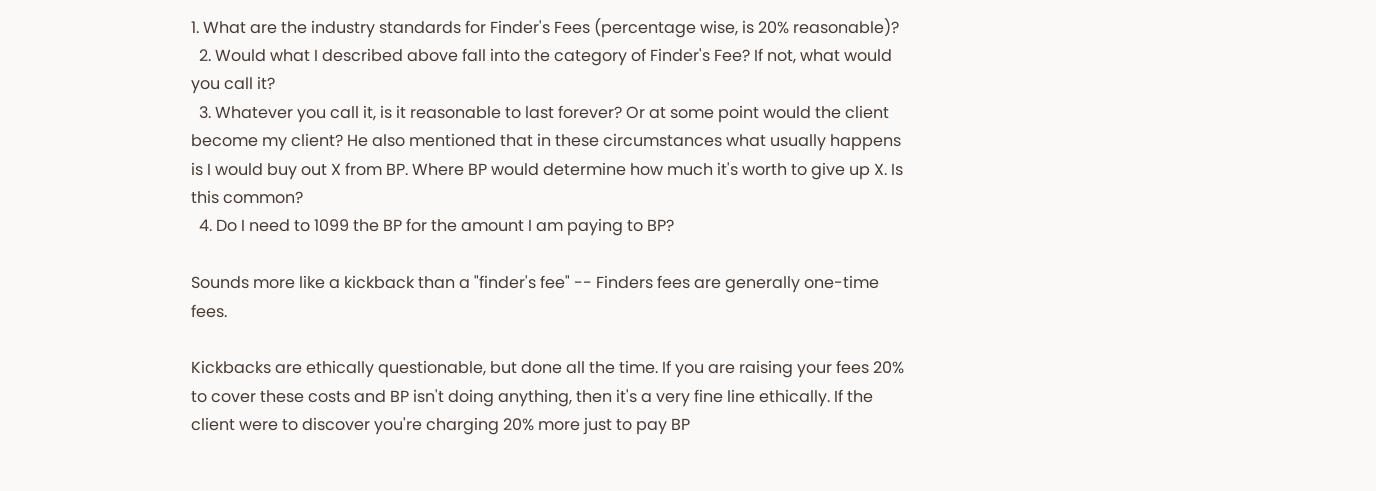1. What are the industry standards for Finder's Fees (percentage wise, is 20% reasonable)?
  2. Would what I described above fall into the category of Finder's Fee? If not, what would you call it?
  3. Whatever you call it, is it reasonable to last forever? Or at some point would the client become my client? He also mentioned that in these circumstances what usually happens is I would buy out X from BP. Where BP would determine how much it's worth to give up X. Is this common?
  4. Do I need to 1099 the BP for the amount I am paying to BP?

Sounds more like a kickback than a "finder's fee" -- Finders fees are generally one-time fees.

Kickbacks are ethically questionable, but done all the time. If you are raising your fees 20% to cover these costs and BP isn't doing anything, then it's a very fine line ethically. If the client were to discover you're charging 20% more just to pay BP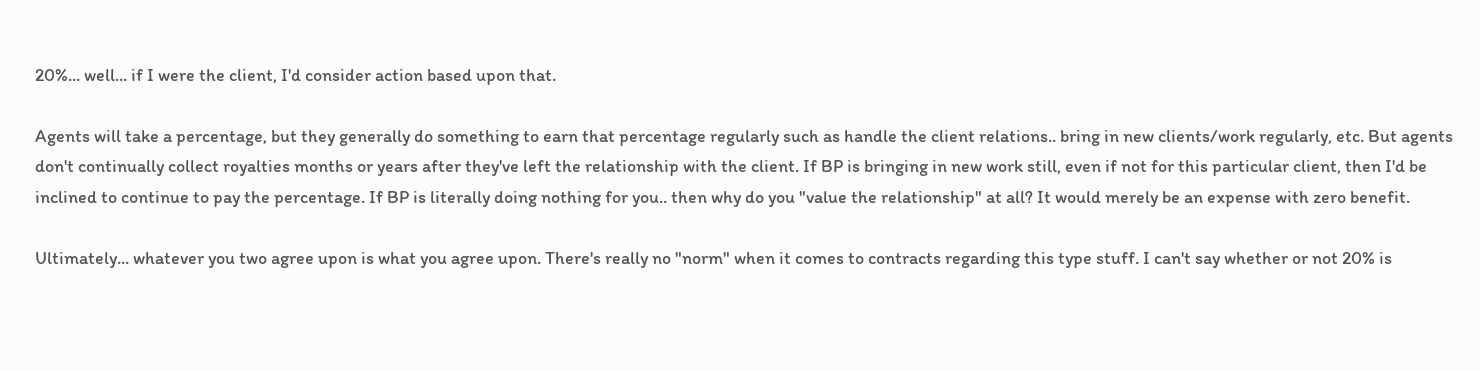20%... well... if I were the client, I'd consider action based upon that.

Agents will take a percentage, but they generally do something to earn that percentage regularly such as handle the client relations.. bring in new clients/work regularly, etc. But agents don't continually collect royalties months or years after they've left the relationship with the client. If BP is bringing in new work still, even if not for this particular client, then I'd be inclined to continue to pay the percentage. If BP is literally doing nothing for you.. then why do you "value the relationship" at all? It would merely be an expense with zero benefit.

Ultimately... whatever you two agree upon is what you agree upon. There's really no "norm" when it comes to contracts regarding this type stuff. I can't say whether or not 20% is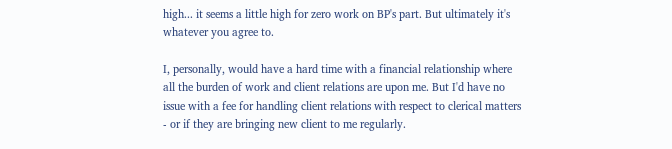high... it seems a little high for zero work on BP's part. But ultimately it's whatever you agree to.

I, personally, would have a hard time with a financial relationship where all the burden of work and client relations are upon me. But I'd have no issue with a fee for handling client relations with respect to clerical matters - or if they are bringing new client to me regularly.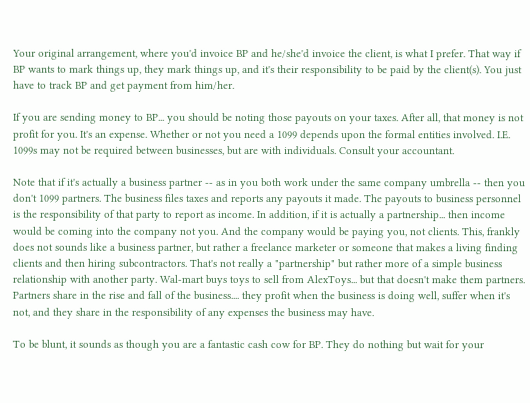Your original arrangement, where you'd invoice BP and he/she'd invoice the client, is what I prefer. That way if BP wants to mark things up, they mark things up, and it's their responsibility to be paid by the client(s). You just have to track BP and get payment from him/her.

If you are sending money to BP... you should be noting those payouts on your taxes. After all, that money is not profit for you. It's an expense. Whether or not you need a 1099 depends upon the formal entities involved. I.E. 1099s may not be required between businesses, but are with individuals. Consult your accountant.

Note that if it's actually a business partner -- as in you both work under the same company umbrella -- then you don't 1099 partners. The business files taxes and reports any payouts it made. The payouts to business personnel is the responsibility of that party to report as income. In addition, if it is actually a partnership... then income would be coming into the company not you. And the company would be paying you, not clients. This, frankly does not sounds like a business partner, but rather a freelance marketer or someone that makes a living finding clients and then hiring subcontractors. That's not really a "partnership" but rather more of a simple business relationship with another party. Wal-mart buys toys to sell from AlexToys... but that doesn't make them partners. Partners share in the rise and fall of the business.... they profit when the business is doing well, suffer when it's not, and they share in the responsibility of any expenses the business may have.

To be blunt, it sounds as though you are a fantastic cash cow for BP. They do nothing but wait for your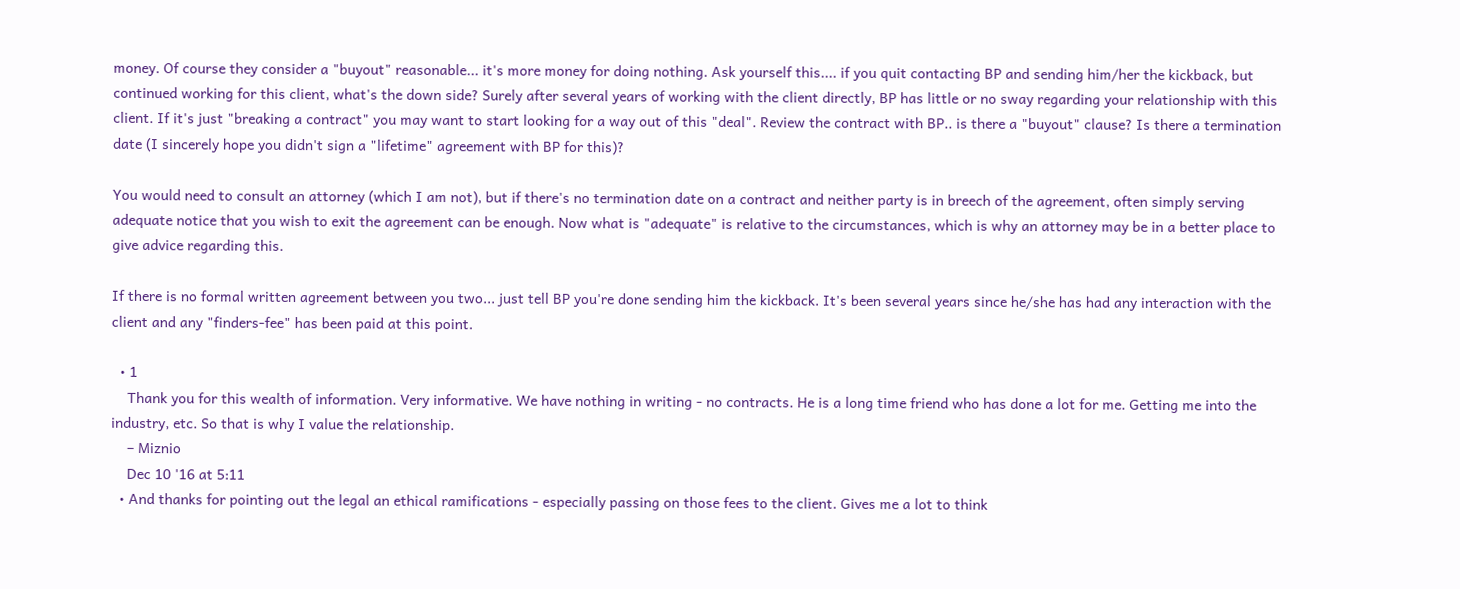money. Of course they consider a "buyout" reasonable... it's more money for doing nothing. Ask yourself this.... if you quit contacting BP and sending him/her the kickback, but continued working for this client, what's the down side? Surely after several years of working with the client directly, BP has little or no sway regarding your relationship with this client. If it's just "breaking a contract" you may want to start looking for a way out of this "deal". Review the contract with BP.. is there a "buyout" clause? Is there a termination date (I sincerely hope you didn't sign a "lifetime" agreement with BP for this)?

You would need to consult an attorney (which I am not), but if there's no termination date on a contract and neither party is in breech of the agreement, often simply serving adequate notice that you wish to exit the agreement can be enough. Now what is "adequate" is relative to the circumstances, which is why an attorney may be in a better place to give advice regarding this.

If there is no formal written agreement between you two... just tell BP you're done sending him the kickback. It's been several years since he/she has had any interaction with the client and any "finders-fee" has been paid at this point.

  • 1
    Thank you for this wealth of information. Very informative. We have nothing in writing - no contracts. He is a long time friend who has done a lot for me. Getting me into the industry, etc. So that is why I value the relationship.
    – Miznio
    Dec 10 '16 at 5:11
  • And thanks for pointing out the legal an ethical ramifications - especially passing on those fees to the client. Gives me a lot to think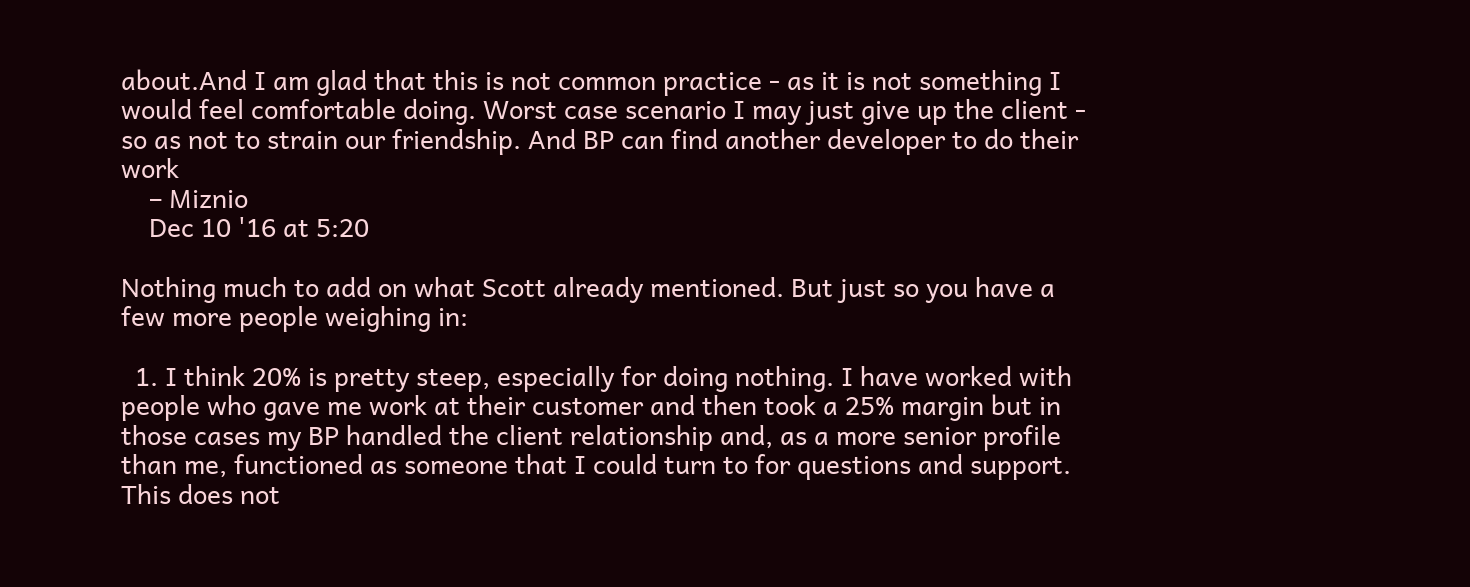about.And I am glad that this is not common practice - as it is not something I would feel comfortable doing. Worst case scenario I may just give up the client - so as not to strain our friendship. And BP can find another developer to do their work
    – Miznio
    Dec 10 '16 at 5:20

Nothing much to add on what Scott already mentioned. But just so you have a few more people weighing in:

  1. I think 20% is pretty steep, especially for doing nothing. I have worked with people who gave me work at their customer and then took a 25% margin but in those cases my BP handled the client relationship and, as a more senior profile than me, functioned as someone that I could turn to for questions and support. This does not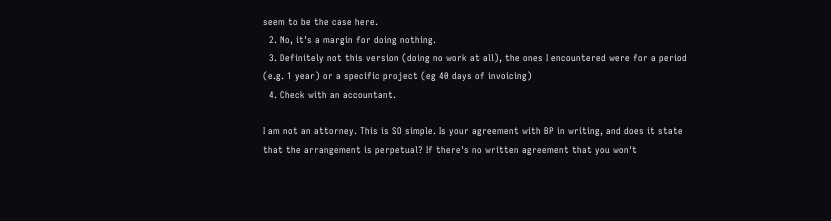seem to be the case here.
  2. No, it's a margin for doing nothing.
  3. Definitely not this version (doing no work at all), the ones I encountered were for a period (e.g. 1 year) or a specific project (eg 40 days of invoicing)
  4. Check with an accountant.

I am not an attorney. This is SO simple. Is your agreement with BP in writing, and does it state that the arrangement is perpetual? If there's no written agreement that you won't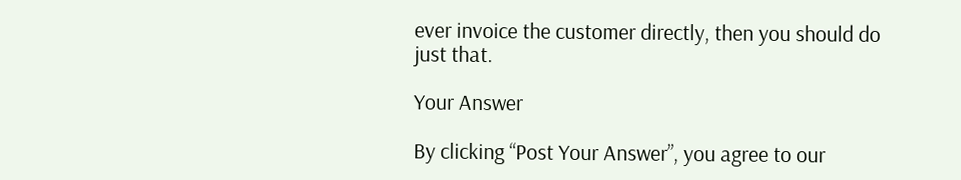ever invoice the customer directly, then you should do just that.

Your Answer

By clicking “Post Your Answer”, you agree to our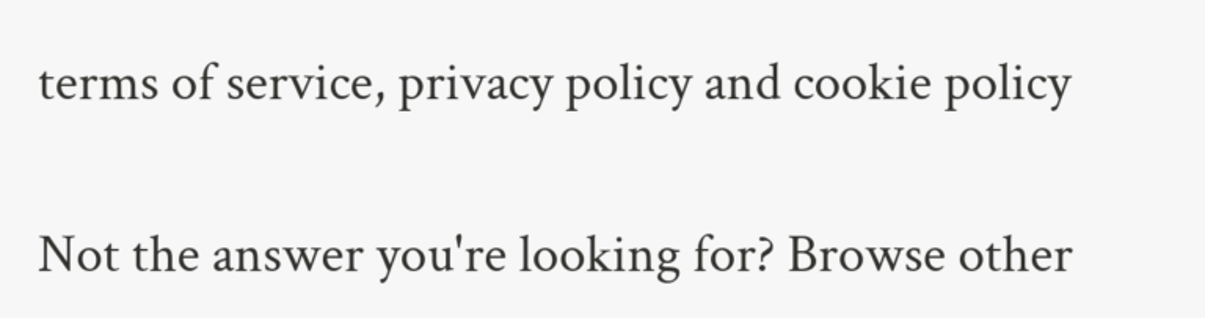terms of service, privacy policy and cookie policy

Not the answer you're looking for? Browse other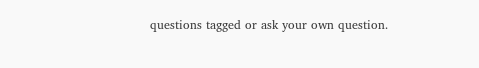questions tagged or ask your own question.